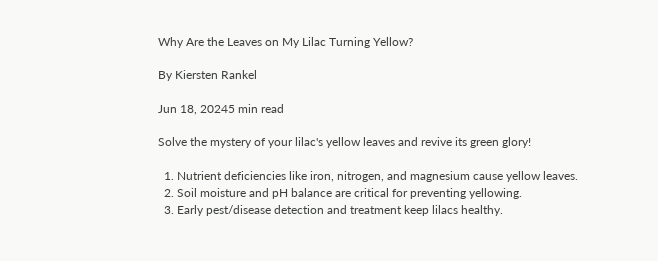Why Are the Leaves on My Lilac Turning Yellow?

By Kiersten Rankel

Jun 18, 20245 min read

Solve the mystery of your lilac's yellow leaves and revive its green glory!

  1. Nutrient deficiencies like iron, nitrogen, and magnesium cause yellow leaves.
  2. Soil moisture and pH balance are critical for preventing yellowing.
  3. Early pest/disease detection and treatment keep lilacs healthy.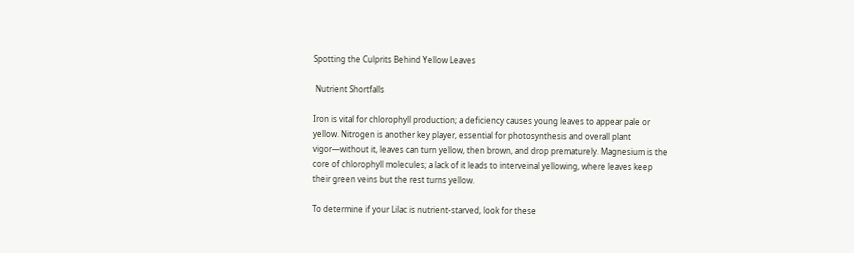Spotting the Culprits Behind Yellow Leaves

 Nutrient Shortfalls

Iron is vital for chlorophyll production; a deficiency causes young leaves to appear pale or yellow. Nitrogen is another key player, essential for photosynthesis and overall plant vigor—without it, leaves can turn yellow, then brown, and drop prematurely. Magnesium is the core of chlorophyll molecules; a lack of it leads to interveinal yellowing, where leaves keep their green veins but the rest turns yellow.

To determine if your Lilac is nutrient-starved, look for these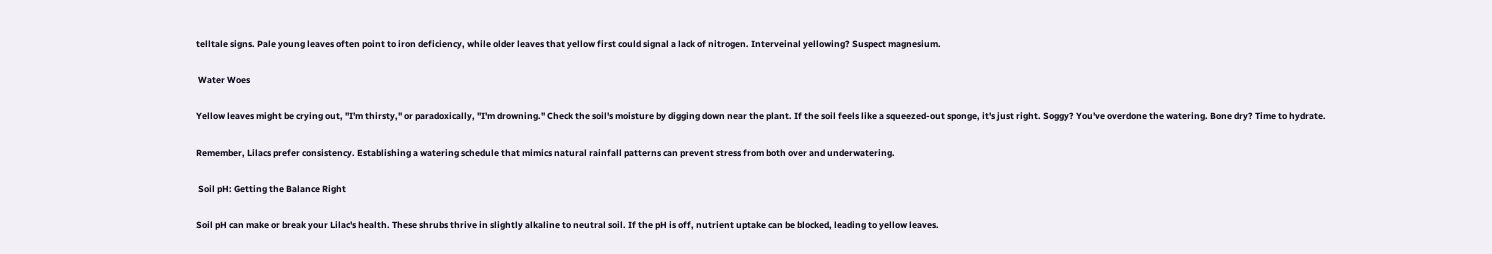telltale signs. Pale young leaves often point to iron deficiency, while older leaves that yellow first could signal a lack of nitrogen. Interveinal yellowing? Suspect magnesium.

 Water Woes

Yellow leaves might be crying out, "I'm thirsty," or paradoxically, "I'm drowning." Check the soil's moisture by digging down near the plant. If the soil feels like a squeezed-out sponge, it's just right. Soggy? You've overdone the watering. Bone dry? Time to hydrate.

Remember, Lilacs prefer consistency. Establishing a watering schedule that mimics natural rainfall patterns can prevent stress from both over and underwatering.

 Soil pH: Getting the Balance Right

Soil pH can make or break your Lilac's health. These shrubs thrive in slightly alkaline to neutral soil. If the pH is off, nutrient uptake can be blocked, leading to yellow leaves.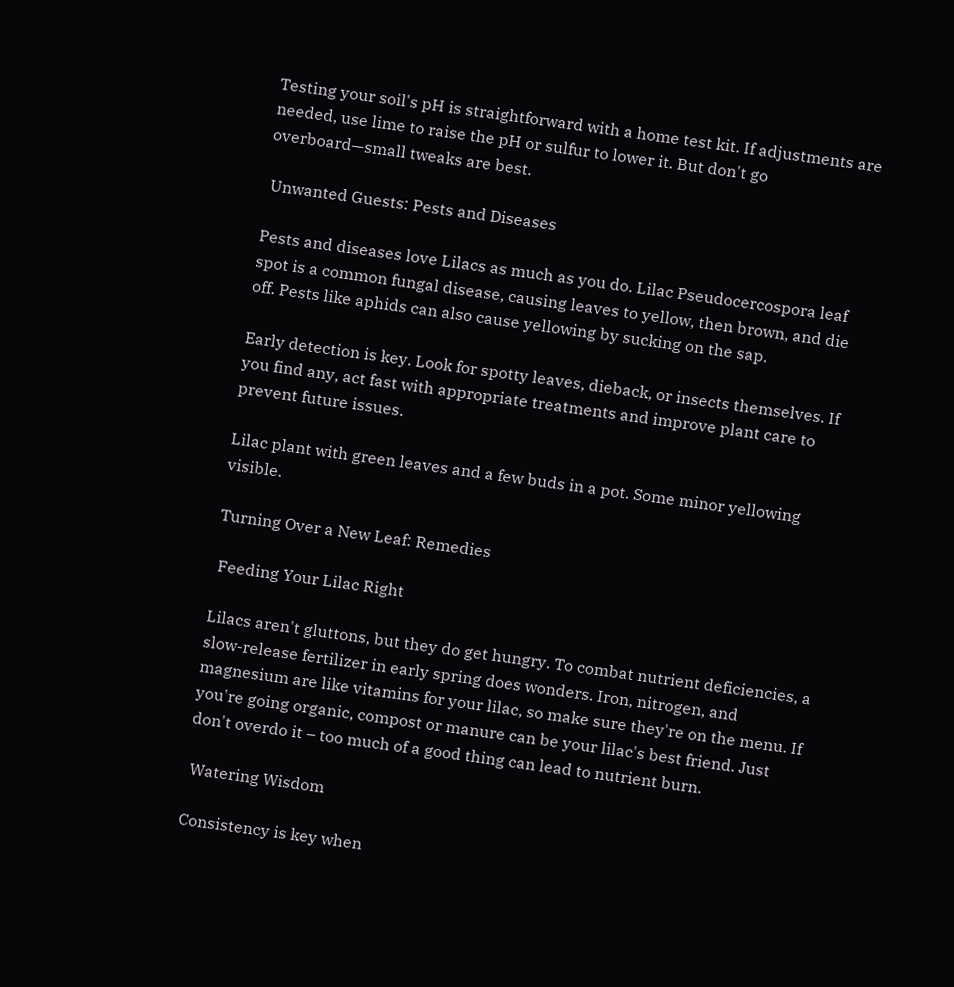Testing your soil's pH is straightforward with a home test kit. If adjustments are needed, use lime to raise the pH or sulfur to lower it. But don't go overboard—small tweaks are best.

 Unwanted Guests: Pests and Diseases

Pests and diseases love Lilacs as much as you do. Lilac Pseudocercospora leaf spot is a common fungal disease, causing leaves to yellow, then brown, and die off. Pests like aphids can also cause yellowing by sucking on the sap.

Early detection is key. Look for spotty leaves, dieback, or insects themselves. If you find any, act fast with appropriate treatments and improve plant care to prevent future issues.

Lilac plant with green leaves and a few buds in a pot. Some minor yellowing visible.

Turning Over a New Leaf: Remedies

 Feeding Your Lilac Right

Lilacs aren't gluttons, but they do get hungry. To combat nutrient deficiencies, a slow-release fertilizer in early spring does wonders. Iron, nitrogen, and magnesium are like vitamins for your lilac, so make sure they're on the menu. If you're going organic, compost or manure can be your lilac's best friend. Just don't overdo it – too much of a good thing can lead to nutrient burn.

 Watering Wisdom

Consistency is key when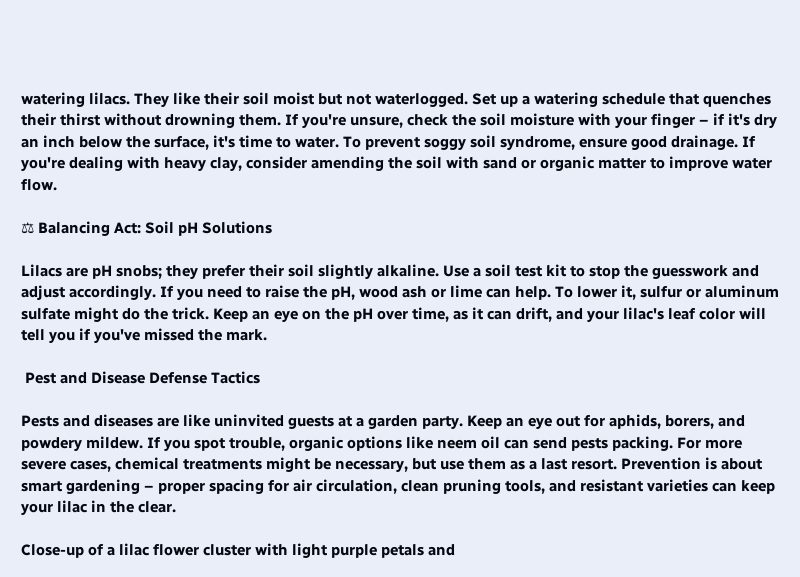watering lilacs. They like their soil moist but not waterlogged. Set up a watering schedule that quenches their thirst without drowning them. If you're unsure, check the soil moisture with your finger – if it's dry an inch below the surface, it's time to water. To prevent soggy soil syndrome, ensure good drainage. If you're dealing with heavy clay, consider amending the soil with sand or organic matter to improve water flow.

⚖ Balancing Act: Soil pH Solutions

Lilacs are pH snobs; they prefer their soil slightly alkaline. Use a soil test kit to stop the guesswork and adjust accordingly. If you need to raise the pH, wood ash or lime can help. To lower it, sulfur or aluminum sulfate might do the trick. Keep an eye on the pH over time, as it can drift, and your lilac's leaf color will tell you if you've missed the mark.

 Pest and Disease Defense Tactics

Pests and diseases are like uninvited guests at a garden party. Keep an eye out for aphids, borers, and powdery mildew. If you spot trouble, organic options like neem oil can send pests packing. For more severe cases, chemical treatments might be necessary, but use them as a last resort. Prevention is about smart gardening – proper spacing for air circulation, clean pruning tools, and resistant varieties can keep your lilac in the clear.

Close-up of a lilac flower cluster with light purple petals and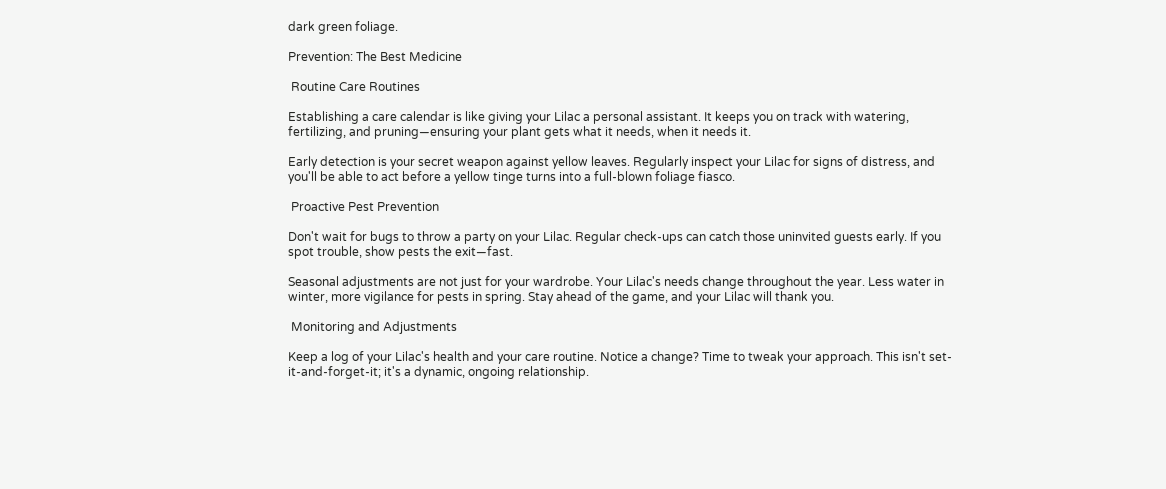dark green foliage.

Prevention: The Best Medicine

 Routine Care Routines

Establishing a care calendar is like giving your Lilac a personal assistant. It keeps you on track with watering, fertilizing, and pruning—ensuring your plant gets what it needs, when it needs it.

Early detection is your secret weapon against yellow leaves. Regularly inspect your Lilac for signs of distress, and you'll be able to act before a yellow tinge turns into a full-blown foliage fiasco.

 Proactive Pest Prevention

Don't wait for bugs to throw a party on your Lilac. Regular check-ups can catch those uninvited guests early. If you spot trouble, show pests the exit—fast.

Seasonal adjustments are not just for your wardrobe. Your Lilac's needs change throughout the year. Less water in winter, more vigilance for pests in spring. Stay ahead of the game, and your Lilac will thank you.

 Monitoring and Adjustments

Keep a log of your Lilac's health and your care routine. Notice a change? Time to tweak your approach. This isn't set-it-and-forget-it; it's a dynamic, ongoing relationship.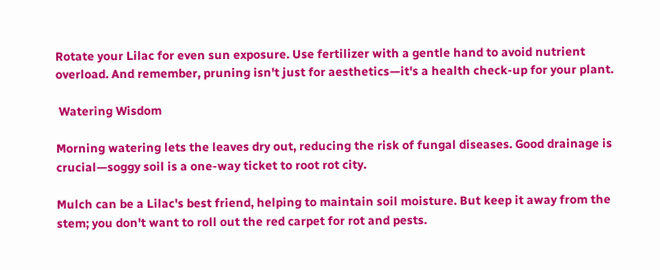Rotate your Lilac for even sun exposure. Use fertilizer with a gentle hand to avoid nutrient overload. And remember, pruning isn't just for aesthetics—it's a health check-up for your plant.

 Watering Wisdom

Morning watering lets the leaves dry out, reducing the risk of fungal diseases. Good drainage is crucial—soggy soil is a one-way ticket to root rot city.

Mulch can be a Lilac's best friend, helping to maintain soil moisture. But keep it away from the stem; you don't want to roll out the red carpet for rot and pests.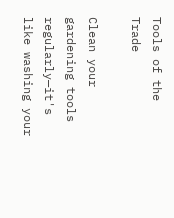Tools of the Trade

Clean your gardening tools regularly—it's like washing your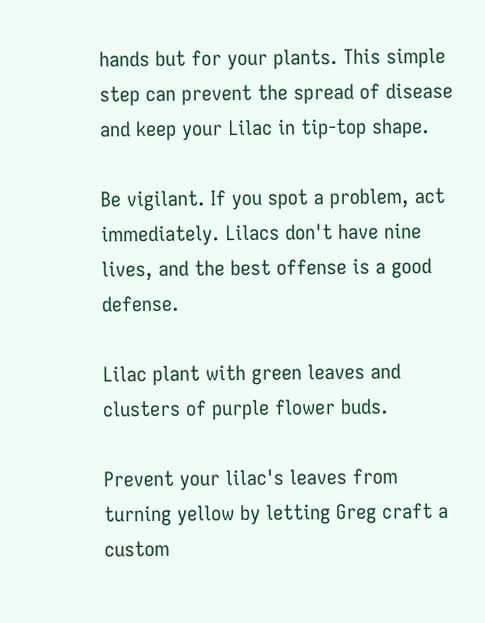hands but for your plants. This simple step can prevent the spread of disease and keep your Lilac in tip-top shape.

Be vigilant. If you spot a problem, act immediately. Lilacs don't have nine lives, and the best offense is a good defense.

Lilac plant with green leaves and clusters of purple flower buds.

Prevent your lilac's leaves from turning yellow by letting Greg craft a custom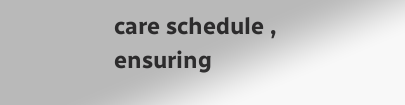care schedule , ensuring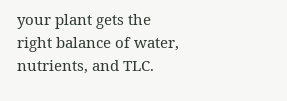your plant gets the right balance of water, nutrients, and TLC.